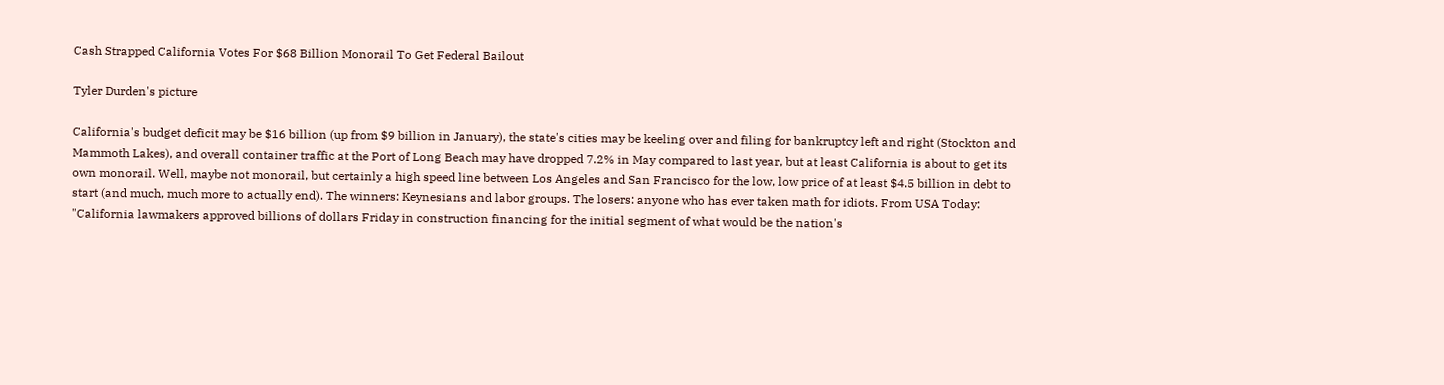Cash Strapped California Votes For $68 Billion Monorail To Get Federal Bailout

Tyler Durden's picture

California's budget deficit may be $16 billion (up from $9 billion in January), the state's cities may be keeling over and filing for bankruptcy left and right (Stockton and Mammoth Lakes), and overall container traffic at the Port of Long Beach may have dropped 7.2% in May compared to last year, but at least California is about to get its own monorail. Well, maybe not monorail, but certainly a high speed line between Los Angeles and San Francisco for the low, low price of at least $4.5 billion in debt to start (and much, much more to actually end). The winners: Keynesians and labor groups. The losers: anyone who has ever taken math for idiots. From USA Today: "California lawmakers approved billions of dollars Friday in construction financing for the initial segment of what would be the nation's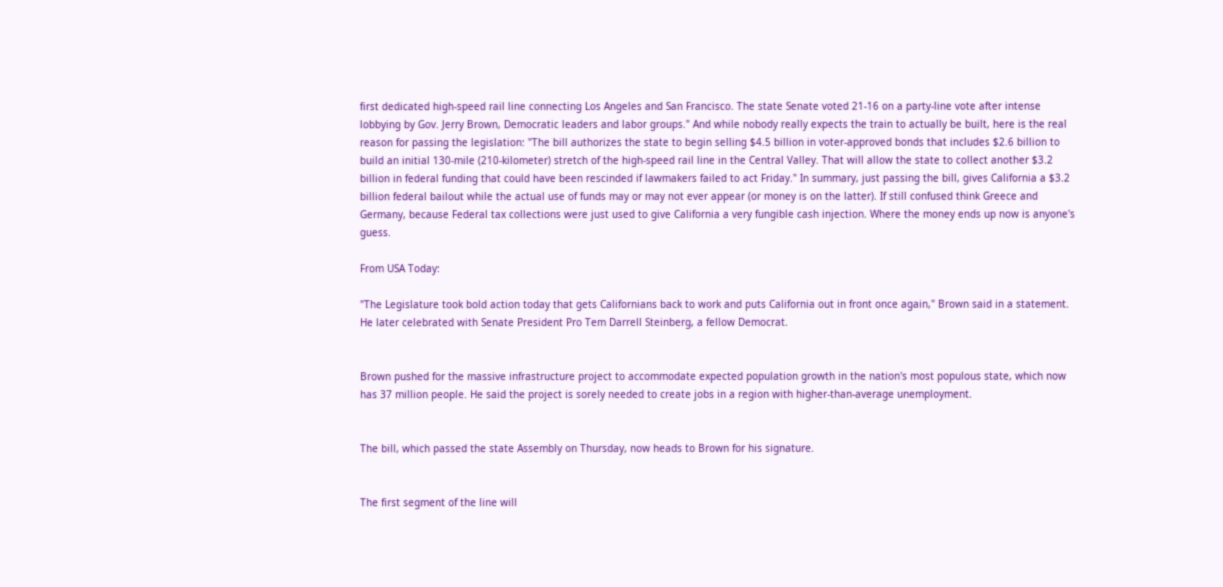first dedicated high-speed rail line connecting Los Angeles and San Francisco. The state Senate voted 21-16 on a party-line vote after intense lobbying by Gov. Jerry Brown, Democratic leaders and labor groups." And while nobody really expects the train to actually be built, here is the real reason for passing the legislation: "The bill authorizes the state to begin selling $4.5 billion in voter-approved bonds that includes $2.6 billion to build an initial 130-mile (210-kilometer) stretch of the high-speed rail line in the Central Valley. That will allow the state to collect another $3.2 billion in federal funding that could have been rescinded if lawmakers failed to act Friday." In summary, just passing the bill, gives California a $3.2 billion federal bailout while the actual use of funds may or may not ever appear (or money is on the latter). If still confused think Greece and Germany, because Federal tax collections were just used to give California a very fungible cash injection. Where the money ends up now is anyone's guess.

From USA Today:

"The Legislature took bold action today that gets Californians back to work and puts California out in front once again," Brown said in a statement. He later celebrated with Senate President Pro Tem Darrell Steinberg, a fellow Democrat.


Brown pushed for the massive infrastructure project to accommodate expected population growth in the nation's most populous state, which now has 37 million people. He said the project is sorely needed to create jobs in a region with higher-than-average unemployment.


The bill, which passed the state Assembly on Thursday, now heads to Brown for his signature.


The first segment of the line will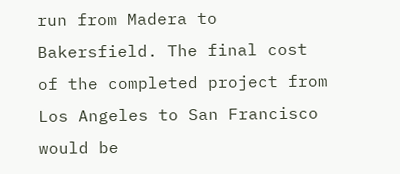run from Madera to Bakersfield. The final cost of the completed project from Los Angeles to San Francisco would be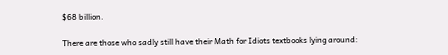$68 billion.

There are those who sadly still have their Math for Idiots textbooks lying around: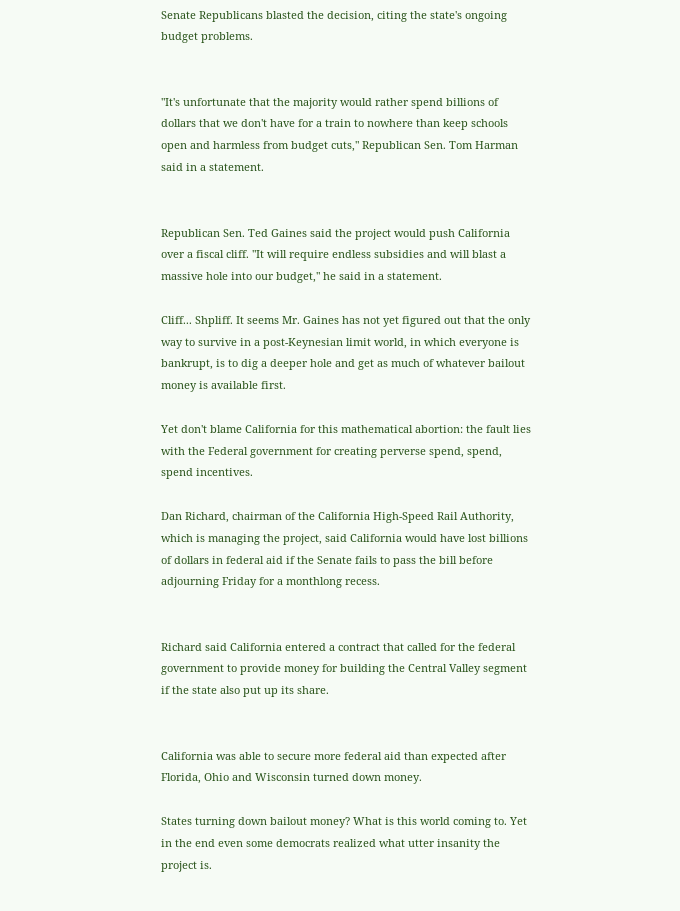Senate Republicans blasted the decision, citing the state's ongoing budget problems.


"It's unfortunate that the majority would rather spend billions of dollars that we don't have for a train to nowhere than keep schools open and harmless from budget cuts," Republican Sen. Tom Harman said in a statement.


Republican Sen. Ted Gaines said the project would push California over a fiscal cliff. "It will require endless subsidies and will blast a massive hole into our budget," he said in a statement.

Cliff... Shpliff. It seems Mr. Gaines has not yet figured out that the only way to survive in a post-Keynesian limit world, in which everyone is bankrupt, is to dig a deeper hole and get as much of whatever bailout money is available first.

Yet don't blame California for this mathematical abortion: the fault lies with the Federal government for creating perverse spend, spend, spend incentives.

Dan Richard, chairman of the California High-Speed Rail Authority, which is managing the project, said California would have lost billions of dollars in federal aid if the Senate fails to pass the bill before adjourning Friday for a monthlong recess.


Richard said California entered a contract that called for the federal government to provide money for building the Central Valley segment if the state also put up its share.


California was able to secure more federal aid than expected after Florida, Ohio and Wisconsin turned down money.

States turning down bailout money? What is this world coming to. Yet in the end even some democrats realized what utter insanity the project is.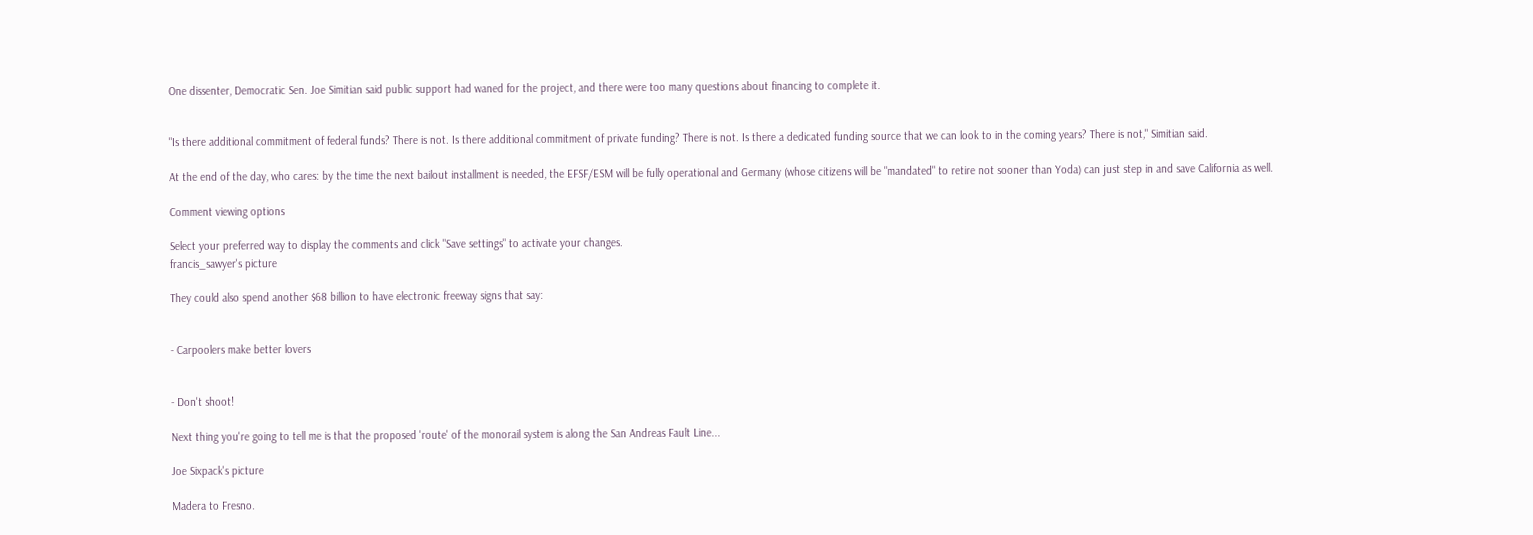One dissenter, Democratic Sen. Joe Simitian said public support had waned for the project, and there were too many questions about financing to complete it.


"Is there additional commitment of federal funds? There is not. Is there additional commitment of private funding? There is not. Is there a dedicated funding source that we can look to in the coming years? There is not," Simitian said.

At the end of the day, who cares: by the time the next bailout installment is needed, the EFSF/ESM will be fully operational and Germany (whose citizens will be "mandated" to retire not sooner than Yoda) can just step in and save California as well.

Comment viewing options

Select your preferred way to display the comments and click "Save settings" to activate your changes.
francis_sawyer's picture

They could also spend another $68 billion to have electronic freeway signs that say:


- Carpoolers make better lovers


- Don't shoot!

Next thing you're going to tell me is that the proposed 'route' of the monorail system is along the San Andreas Fault Line...

Joe Sixpack's picture

Madera to Fresno.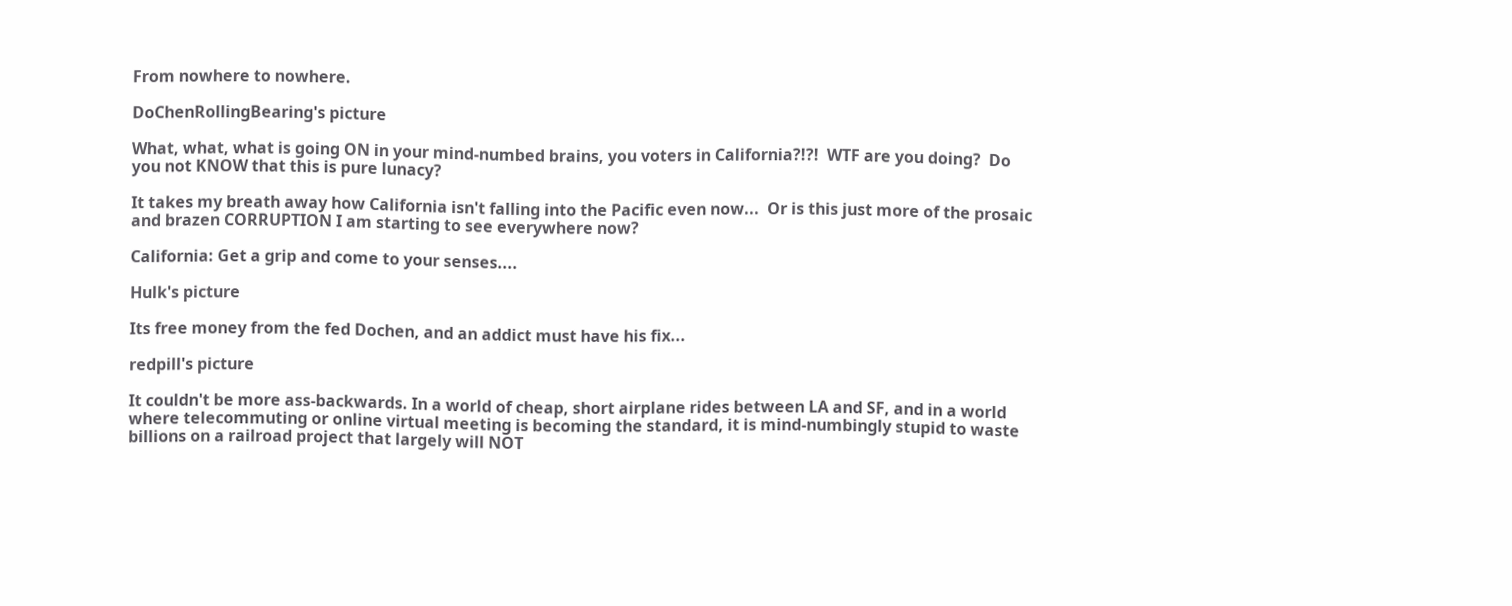From nowhere to nowhere.

DoChenRollingBearing's picture

What, what, what is going ON in your mind-numbed brains, you voters in California?!?!  WTF are you doing?  Do you not KNOW that this is pure lunacy?

It takes my breath away how California isn't falling into the Pacific even now...  Or is this just more of the prosaic and brazen CORRUPTION I am starting to see everywhere now?

California: Get a grip and come to your senses....

Hulk's picture

Its free money from the fed Dochen, and an addict must have his fix...

redpill's picture

It couldn't be more ass-backwards. In a world of cheap, short airplane rides between LA and SF, and in a world where telecommuting or online virtual meeting is becoming the standard, it is mind-numbingly stupid to waste billions on a railroad project that largely will NOT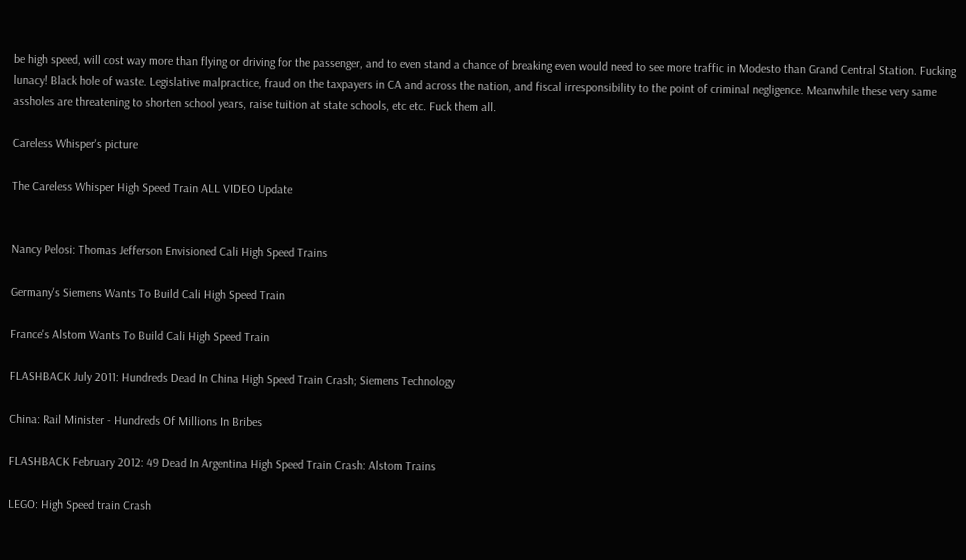be high speed, will cost way more than flying or driving for the passenger, and to even stand a chance of breaking even would need to see more traffic in Modesto than Grand Central Station. Fucking lunacy! Black hole of waste. Legislative malpractice, fraud on the taxpayers in CA and across the nation, and fiscal irresponsibility to the point of criminal negligence. Meanwhile these very same assholes are threatening to shorten school years, raise tuition at state schools, etc etc. Fuck them all.

Careless Whisper's picture

The Careless Whisper High Speed Train ALL VIDEO Update


Nancy Pelosi: Thomas Jefferson Envisioned Cali High Speed Trains

Germany's Siemens Wants To Build Cali High Speed Train

France's Alstom Wants To Build Cali High Speed Train

FLASHBACK July 2011: Hundreds Dead In China High Speed Train Crash; Siemens Technology

China: Rail Minister - Hundreds Of Millions In Bribes

FLASHBACK February 2012: 49 Dead In Argentina High Speed Train Crash: Alstom Trains

LEGO: High Speed train Crash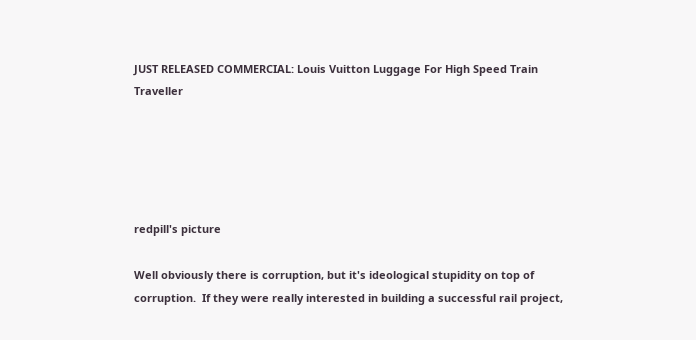JUST RELEASED COMMERCIAL: Louis Vuitton Luggage For High Speed Train Traveller





redpill's picture

Well obviously there is corruption, but it's ideological stupidity on top of corruption.  If they were really interested in building a successful rail project,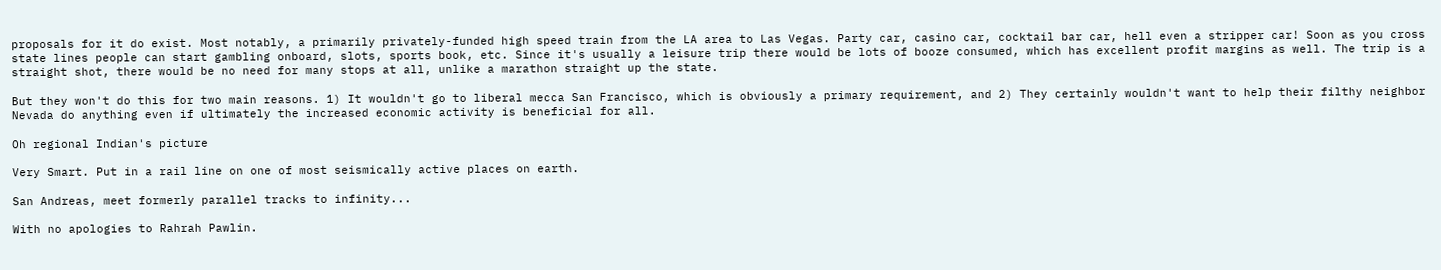proposals for it do exist. Most notably, a primarily privately-funded high speed train from the LA area to Las Vegas. Party car, casino car, cocktail bar car, hell even a stripper car! Soon as you cross state lines people can start gambling onboard, slots, sports book, etc. Since it's usually a leisure trip there would be lots of booze consumed, which has excellent profit margins as well. The trip is a straight shot, there would be no need for many stops at all, unlike a marathon straight up the state.

But they won't do this for two main reasons. 1) It wouldn't go to liberal mecca San Francisco, which is obviously a primary requirement, and 2) They certainly wouldn't want to help their filthy neighbor Nevada do anything even if ultimately the increased economic activity is beneficial for all.

Oh regional Indian's picture

Very Smart. Put in a rail line on one of most seismically active places on earth.

San Andreas, meet formerly parallel tracks to infinity...

With no apologies to Rahrah Pawlin.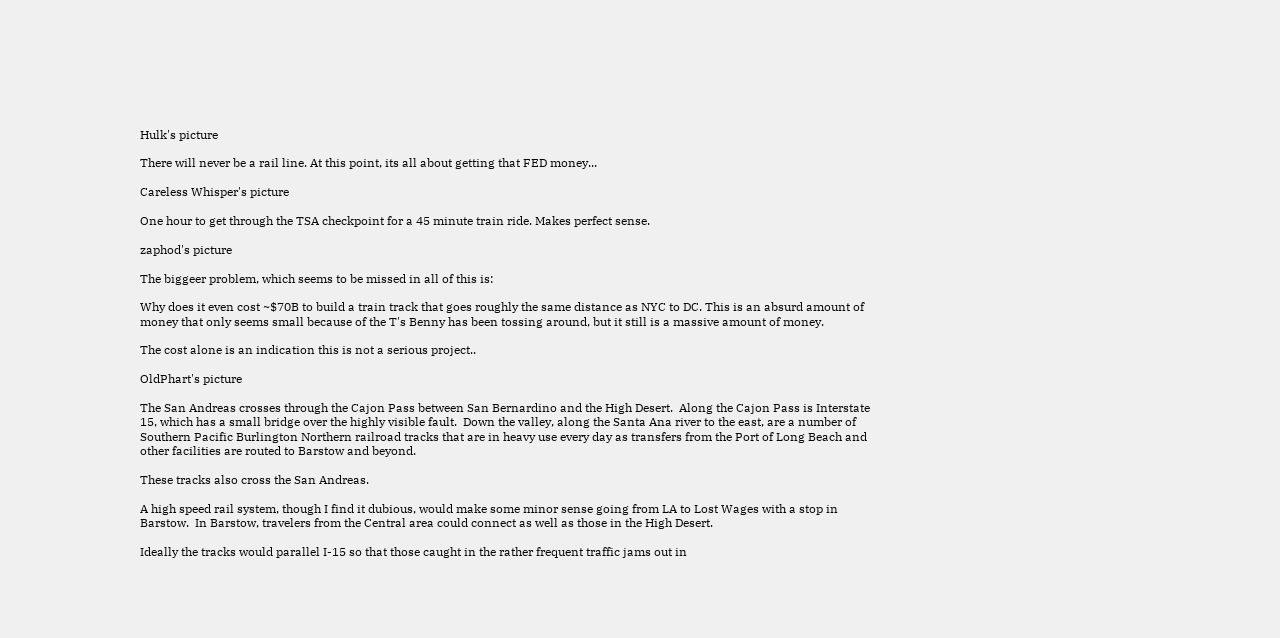Hulk's picture

There will never be a rail line. At this point, its all about getting that FED money...

Careless Whisper's picture

One hour to get through the TSA checkpoint for a 45 minute train ride. Makes perfect sense.

zaphod's picture

The biggeer problem, which seems to be missed in all of this is:

Why does it even cost ~$70B to build a train track that goes roughly the same distance as NYC to DC. This is an absurd amount of money that only seems small because of the T's Benny has been tossing around, but it still is a massive amount of money.

The cost alone is an indication this is not a serious project..

OldPhart's picture

The San Andreas crosses through the Cajon Pass between San Bernardino and the High Desert.  Along the Cajon Pass is Interstate 15, which has a small bridge over the highly visible fault.  Down the valley, along the Santa Ana river to the east, are a number of Southern Pacific Burlington Northern railroad tracks that are in heavy use every day as transfers from the Port of Long Beach and other facilities are routed to Barstow and beyond.

These tracks also cross the San Andreas.

A high speed rail system, though I find it dubious, would make some minor sense going from LA to Lost Wages with a stop in Barstow.  In Barstow, travelers from the Central area could connect as well as those in the High Desert.

Ideally the tracks would parallel I-15 so that those caught in the rather frequent traffic jams out in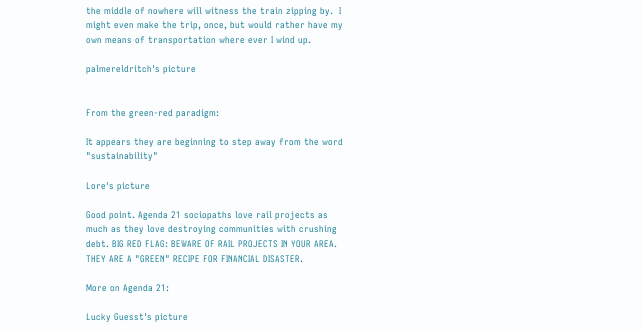the middle of nowhere will witness the train zipping by.  I might even make the trip, once, but would rather have my own means of transportation where ever I wind up.

palmereldritch's picture


From the green-red paradigm:

It appears they are beginning to step away from the word "sustainability"

Lore's picture

Good point. Agenda 21 sociopaths love rail projects as much as they love destroying communities with crushing debt. BIG RED FLAG: BEWARE OF RAIL PROJECTS IN YOUR AREA. THEY ARE A "GREEN" RECIPE FOR FINANCIAL DISASTER.

More on Agenda 21:

Lucky Guesst's picture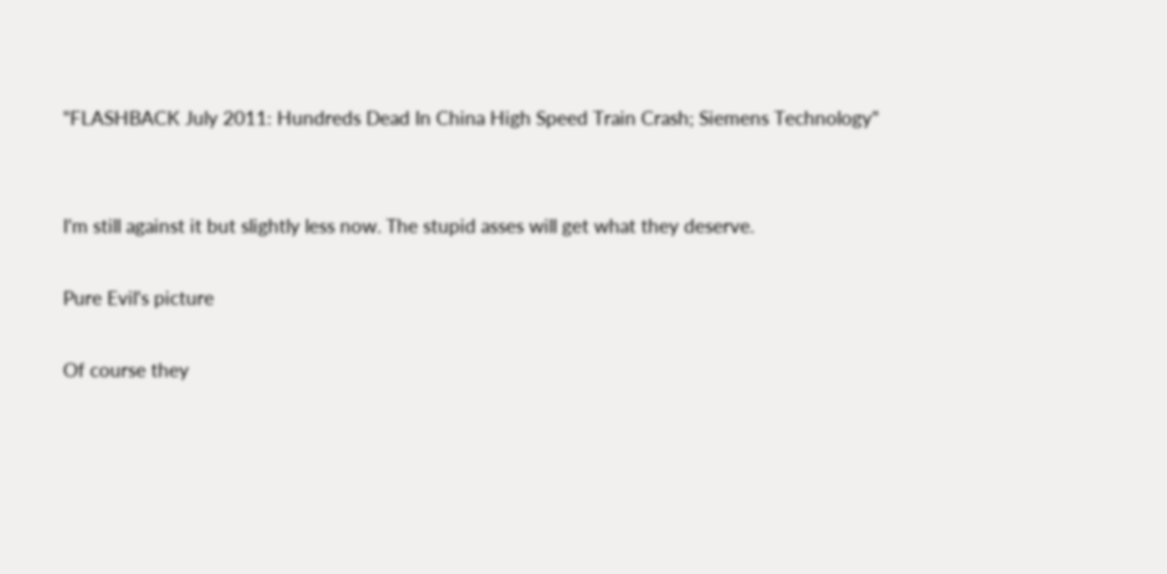"FLASHBACK July 2011: Hundreds Dead In China High Speed Train Crash; Siemens Technology"


I'm still against it but slightly less now. The stupid asses will get what they deserve.

Pure Evil's picture

Of course they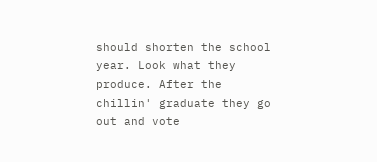should shorten the school year. Look what they produce. After the chillin' graduate they go out and vote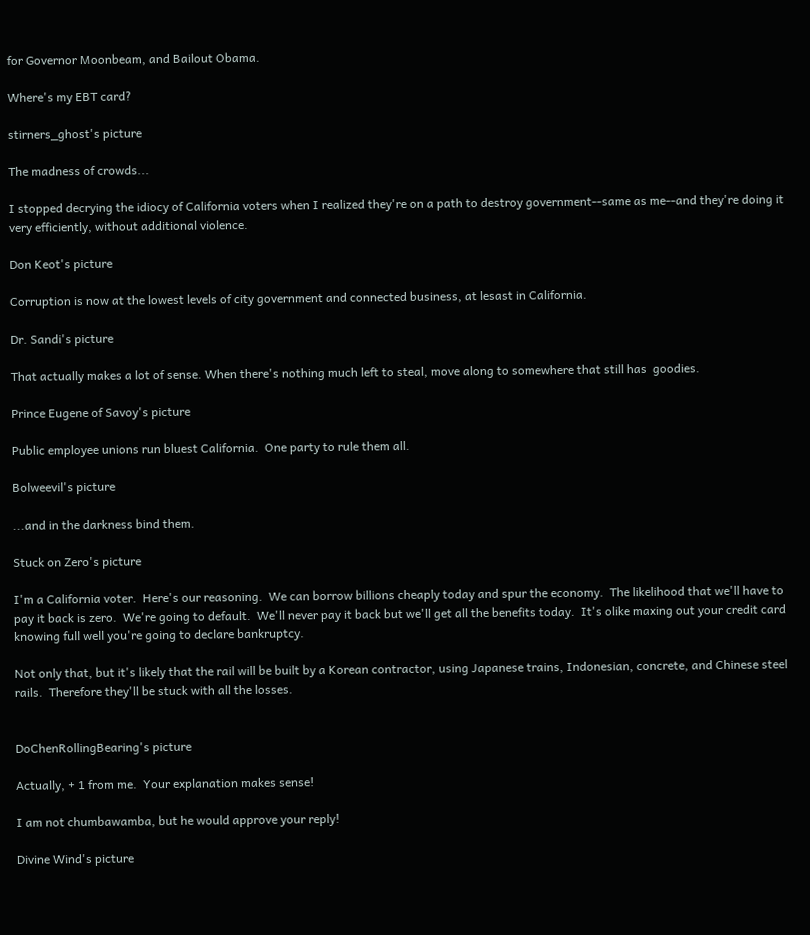for Governor Moonbeam, and Bailout Obama.

Where's my EBT card?

stirners_ghost's picture

The madness of crowds...

I stopped decrying the idiocy of California voters when I realized they're on a path to destroy government--same as me--and they're doing it very efficiently, without additional violence.

Don Keot's picture

Corruption is now at the lowest levels of city government and connected business, at lesast in California.

Dr. Sandi's picture

That actually makes a lot of sense. When there's nothing much left to steal, move along to somewhere that still has  goodies.

Prince Eugene of Savoy's picture

Public employee unions run bluest California.  One party to rule them all.

Bolweevil's picture

...and in the darkness bind them.

Stuck on Zero's picture

I'm a California voter.  Here's our reasoning.  We can borrow billions cheaply today and spur the economy.  The likelihood that we'll have to pay it back is zero.  We're going to default.  We'll never pay it back but we'll get all the benefits today.  It's olike maxing out your credit card knowing full well you're going to declare bankruptcy.

Not only that, but it's likely that the rail will be built by a Korean contractor, using Japanese trains, Indonesian, concrete, and Chinese steel rails.  Therefore they'll be stuck with all the losses.


DoChenRollingBearing's picture

Actually, + 1 from me.  Your explanation makes sense!

I am not chumbawamba, but he would approve your reply!

Divine Wind's picture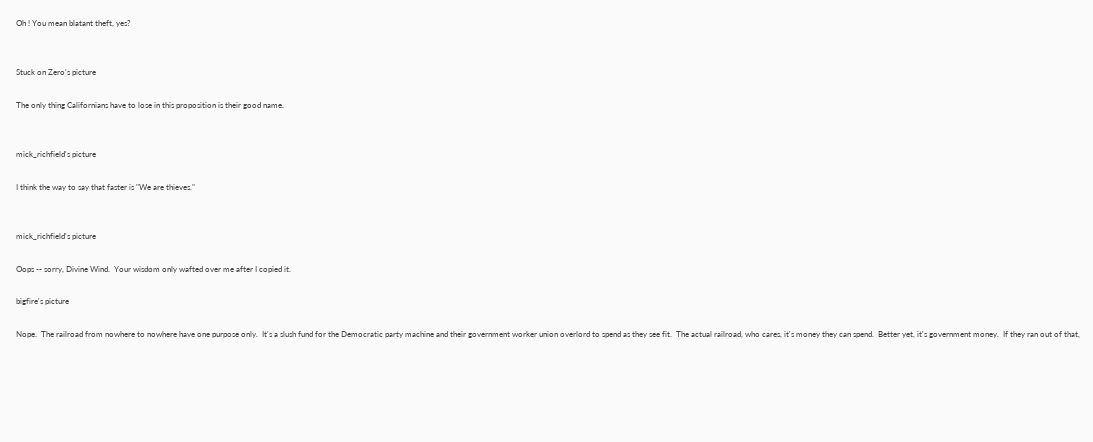Oh ! You mean blatant theft, yes?


Stuck on Zero's picture

The only thing Californians have to lose in this proposition is their good name.


mick_richfield's picture

I think the way to say that faster is "We are thieves."


mick_richfield's picture

Oops -- sorry, Divine Wind.  Your wisdom only wafted over me after I copied it.

bigfire's picture

Nope.  The railroad from nowhere to nowhere have one purpose only.  It's a slush fund for the Democratic party machine and their government worker union overlord to spend as they see fit.  The actual railroad, who cares, it's money they can spend.  Better yet, it's government money.  If they ran out of that,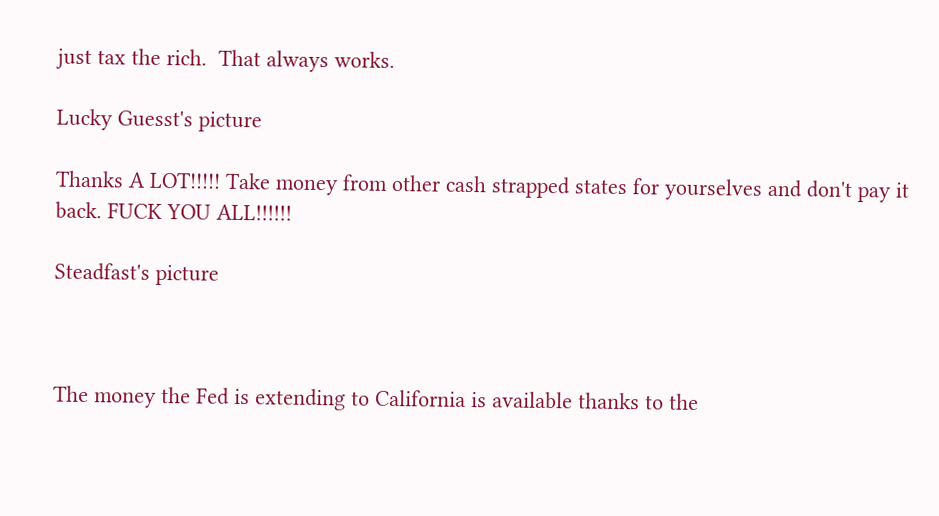just tax the rich.  That always works.

Lucky Guesst's picture

Thanks A LOT!!!!! Take money from other cash strapped states for yourselves and don't pay it back. FUCK YOU ALL!!!!!!

Steadfast's picture



The money the Fed is extending to California is available thanks to the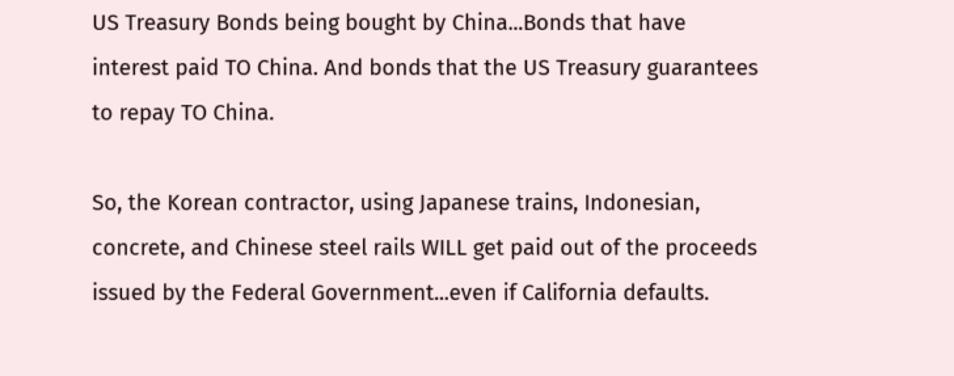US Treasury Bonds being bought by China...Bonds that have interest paid TO China. And bonds that the US Treasury guarantees to repay TO China.

So, the Korean contractor, using Japanese trains, Indonesian, concrete, and Chinese steel rails WILL get paid out of the proceeds issued by the Federal Government...even if California defaults.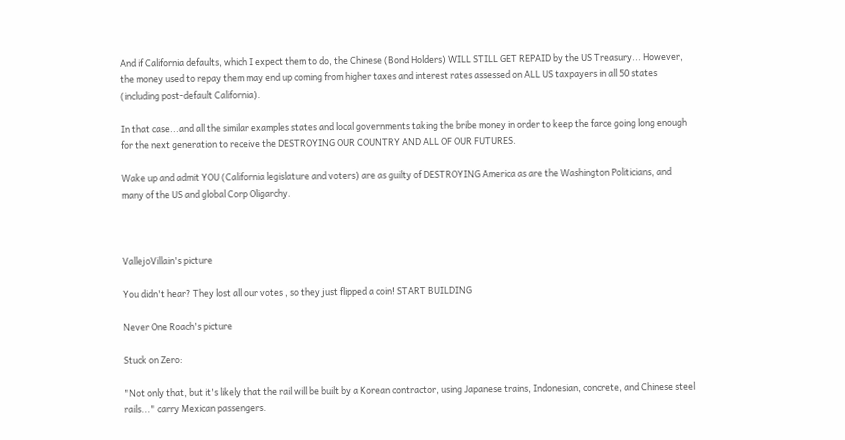And if California defaults, which I expect them to do, the Chinese (Bond Holders) WILL STILL GET REPAID by the US Treasury... However, the money used to repay them may end up coming from higher taxes and interest rates assessed on ALL US taxpayers in all 50 states (including post-default California).

In that case...and all the similar examples states and local governments taking the bribe money in order to keep the farce going long enough for the next generation to receive the DESTROYING OUR COUNTRY AND ALL OF OUR FUTURES.

Wake up and admit YOU (California legislature and voters) are as guilty of DESTROYING America as are the Washington Politicians, and many of the US and global Corp Oligarchy.



VallejoVillain's picture

You didn't hear? They lost all our votes , so they just flipped a coin! START BUILDING

Never One Roach's picture

Stuck on Zero:

"Not only that, but it's likely that the rail will be built by a Korean contractor, using Japanese trains, Indonesian, concrete, and Chinese steel rails..." carry Mexican passengers.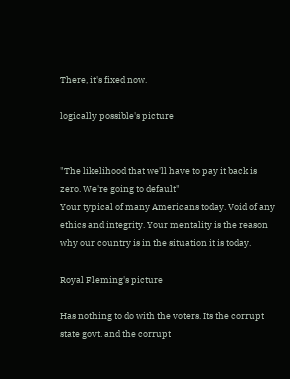There, it's fixed now.

logically possible's picture


"The likelihood that we'll have to pay it back is zero. We're going to default"
Your typical of many Americans today. Void of any ethics and integrity. Your mentality is the reason why our country is in the situation it is today.

Royal Fleming's picture

Has nothing to do with the voters. Its the corrupt state govt. and the corrupt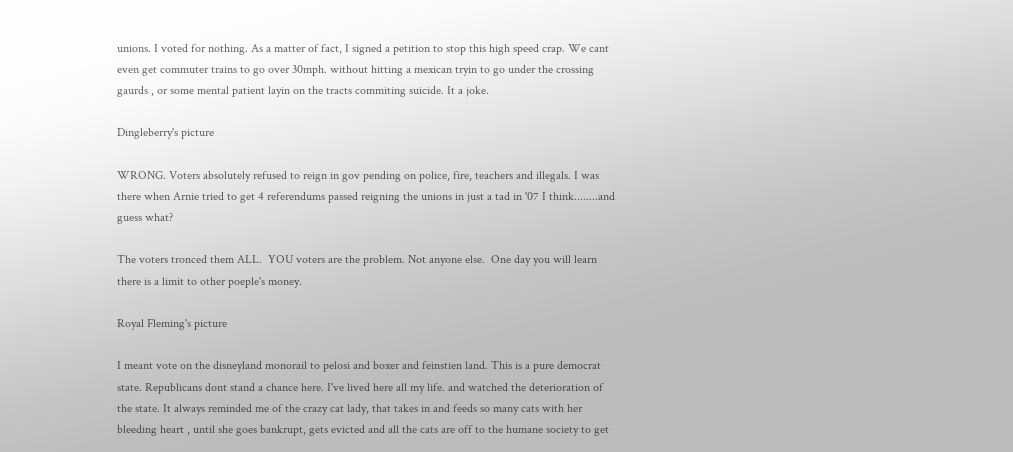unions. I voted for nothing. As a matter of fact, I signed a petition to stop this high speed crap. We cant even get commuter trains to go over 30mph. without hitting a mexican tryin to go under the crossing gaurds , or some mental patient layin on the tracts commiting suicide. It a joke.

Dingleberry's picture

WRONG. Voters absolutely refused to reign in gov pending on police, fire, teachers and illegals. I was there when Arnie tried to get 4 referendums passed reigning the unions in just a tad in '07 I think........and guess what?

The voters tronced them ALL.  YOU voters are the problem. Not anyone else.  One day you will learn there is a limit to other poeple's money.

Royal Fleming's picture

I meant vote on the disneyland monorail to pelosi and boxer and feinstien land. This is a pure democrat state. Republicans dont stand a chance here. I've lived here all my life. and watched the deterioration of the state. It always reminded me of the crazy cat lady, that takes in and feeds so many cats with her bleeding heart , until she goes bankrupt, gets evicted and all the cats are off to the humane society to get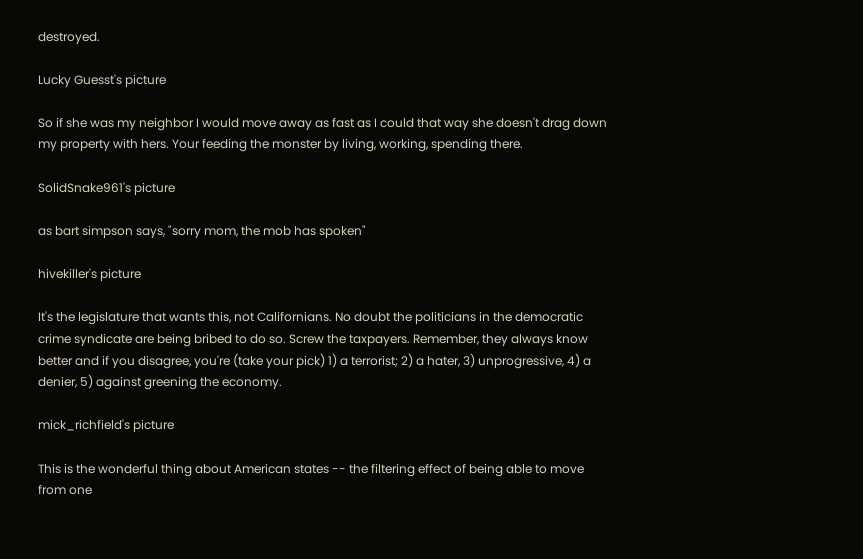destroyed.

Lucky Guesst's picture

So if she was my neighbor I would move away as fast as I could that way she doesn't drag down my property with hers. Your feeding the monster by living, working, spending there.

SolidSnake961's picture

as bart simpson says, "sorry mom, the mob has spoken"

hivekiller's picture

It's the legislature that wants this, not Californians. No doubt the politicians in the democratic crime syndicate are being bribed to do so. Screw the taxpayers. Remember, they always know better and if you disagree, you're (take your pick) 1) a terrorist; 2) a hater, 3) unprogressive, 4) a denier, 5) against greening the economy.

mick_richfield's picture

This is the wonderful thing about American states -- the filtering effect of being able to move from one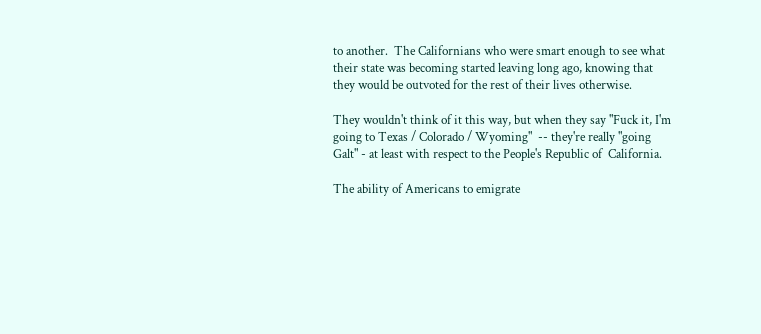to another.  The Californians who were smart enough to see what their state was becoming started leaving long ago, knowing that they would be outvoted for the rest of their lives otherwise.

They wouldn't think of it this way, but when they say "Fuck it, I'm going to Texas / Colorado / Wyoming"  -- they're really "going Galt" - at least with respect to the People's Republic of  California.

The ability of Americans to emigrate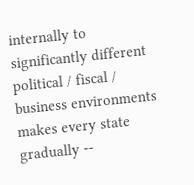internally to significantly different political / fiscal / business environments makes every state gradually --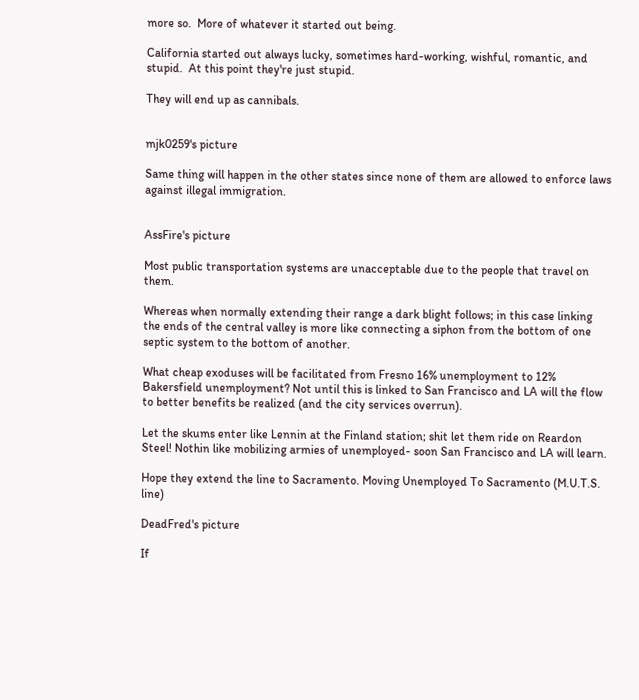more so.  More of whatever it started out being.

California started out always lucky, sometimes hard-working, wishful, romantic, and stupid.  At this point they're just stupid.

They will end up as cannibals.


mjk0259's picture

Same thing will happen in the other states since none of them are allowed to enforce laws against illegal immigration.


AssFire's picture

Most public transportation systems are unacceptable due to the people that travel on them.

Whereas when normally extending their range a dark blight follows; in this case linking the ends of the central valley is more like connecting a siphon from the bottom of one septic system to the bottom of another.

What cheap exoduses will be facilitated from Fresno 16% unemployment to 12% Bakersfield unemployment? Not until this is linked to San Francisco and LA will the flow to better benefits be realized (and the city services overrun).

Let the skums enter like Lennin at the Finland station; shit let them ride on Reardon Steel! Nothin like mobilizing armies of unemployed- soon San Francisco and LA will learn.

Hope they extend the line to Sacramento. Moving Unemployed To Sacramento (M.U.T.S. line)

DeadFred's picture

If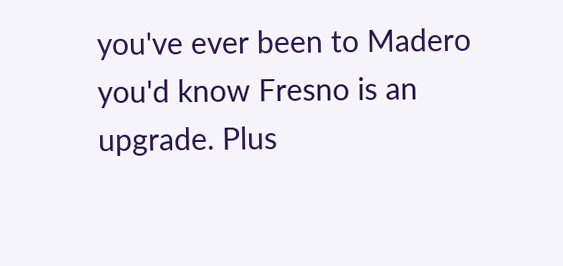you've ever been to Madero you'd know Fresno is an upgrade. Plus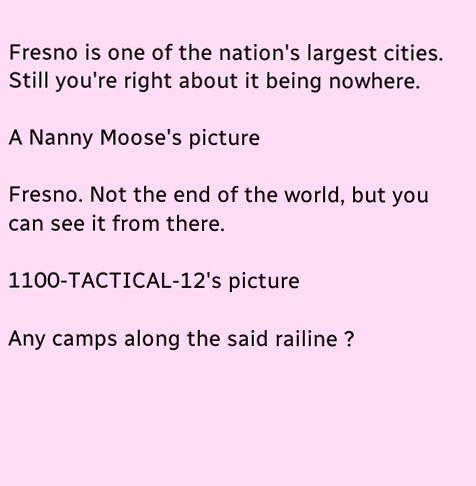Fresno is one of the nation's largest cities. Still you're right about it being nowhere.

A Nanny Moose's picture

Fresno. Not the end of the world, but you can see it from there.

1100-TACTICAL-12's picture

Any camps along the said railine ?